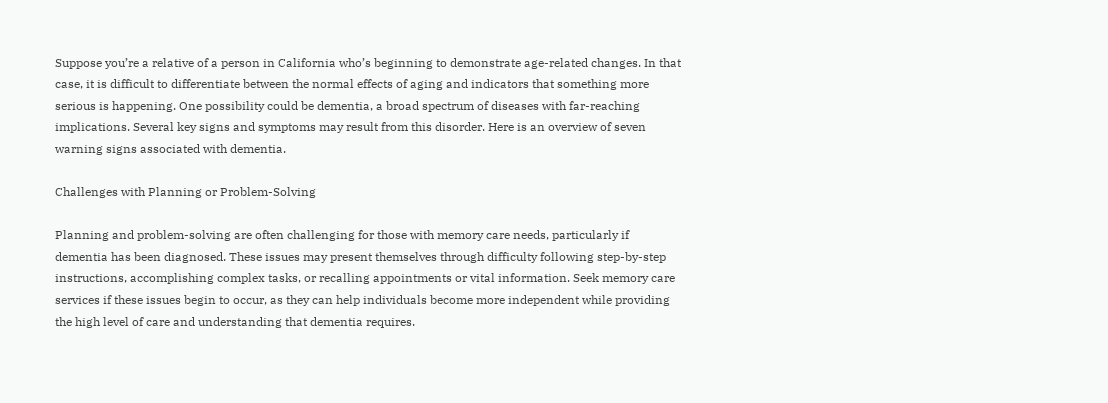Suppose you’re a relative of a person in California who’s beginning to demonstrate age-related changes. In that case, it is difficult to differentiate between the normal effects of aging and indicators that something more serious is happening. One possibility could be dementia, a broad spectrum of diseases with far-reaching implications. Several key signs and symptoms may result from this disorder. Here is an overview of seven warning signs associated with dementia.

Challenges with Planning or Problem-Solving

Planning and problem-solving are often challenging for those with memory care needs, particularly if dementia has been diagnosed. These issues may present themselves through difficulty following step-by-step instructions, accomplishing complex tasks, or recalling appointments or vital information. Seek memory care services if these issues begin to occur, as they can help individuals become more independent while providing the high level of care and understanding that dementia requires.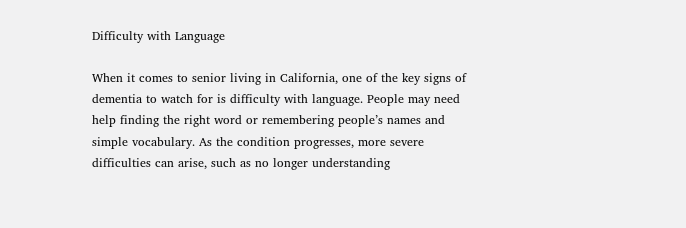Difficulty with Language

When it comes to senior living in California, one of the key signs of dementia to watch for is difficulty with language. People may need help finding the right word or remembering people’s names and simple vocabulary. As the condition progresses, more severe difficulties can arise, such as no longer understanding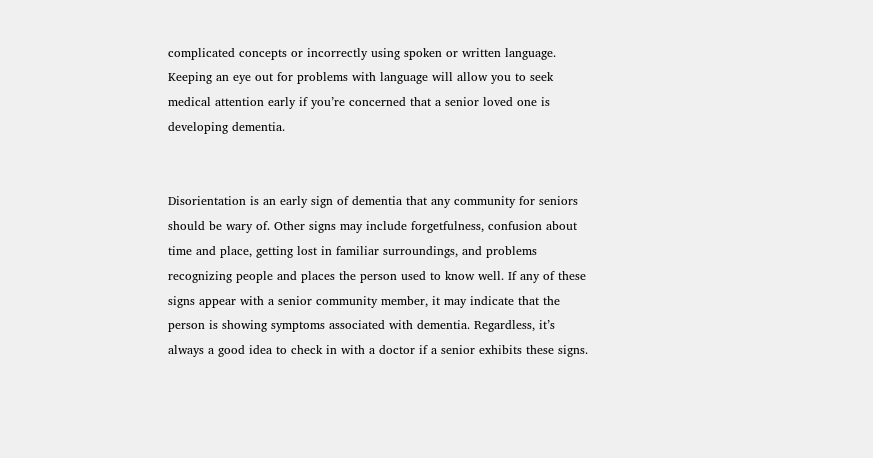complicated concepts or incorrectly using spoken or written language. Keeping an eye out for problems with language will allow you to seek medical attention early if you’re concerned that a senior loved one is developing dementia.


Disorientation is an early sign of dementia that any community for seniors should be wary of. Other signs may include forgetfulness, confusion about time and place, getting lost in familiar surroundings, and problems recognizing people and places the person used to know well. If any of these signs appear with a senior community member, it may indicate that the person is showing symptoms associated with dementia. Regardless, it’s always a good idea to check in with a doctor if a senior exhibits these signs.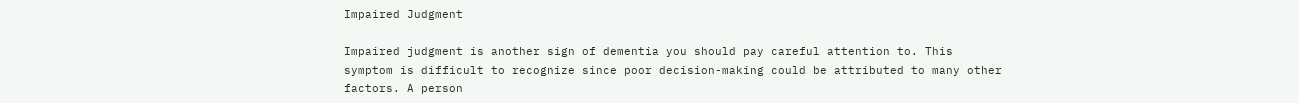Impaired Judgment

Impaired judgment is another sign of dementia you should pay careful attention to. This symptom is difficult to recognize since poor decision-making could be attributed to many other factors. A person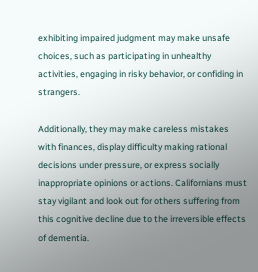exhibiting impaired judgment may make unsafe choices, such as participating in unhealthy activities, engaging in risky behavior, or confiding in strangers.

Additionally, they may make careless mistakes with finances, display difficulty making rational decisions under pressure, or express socially inappropriate opinions or actions. Californians must stay vigilant and look out for others suffering from this cognitive decline due to the irreversible effects of dementia.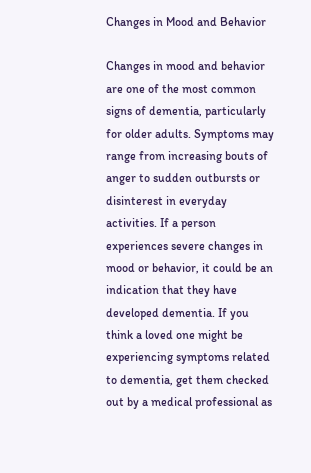Changes in Mood and Behavior

Changes in mood and behavior are one of the most common signs of dementia, particularly for older adults. Symptoms may range from increasing bouts of anger to sudden outbursts or disinterest in everyday activities. If a person experiences severe changes in mood or behavior, it could be an indication that they have developed dementia. If you think a loved one might be experiencing symptoms related to dementia, get them checked out by a medical professional as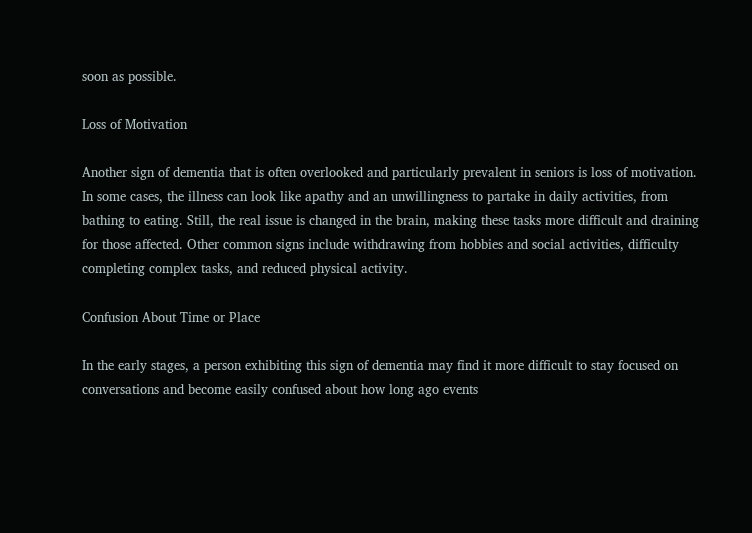soon as possible.

Loss of Motivation

Another sign of dementia that is often overlooked and particularly prevalent in seniors is loss of motivation. In some cases, the illness can look like apathy and an unwillingness to partake in daily activities, from bathing to eating. Still, the real issue is changed in the brain, making these tasks more difficult and draining for those affected. Other common signs include withdrawing from hobbies and social activities, difficulty completing complex tasks, and reduced physical activity.

Confusion About Time or Place

In the early stages, a person exhibiting this sign of dementia may find it more difficult to stay focused on conversations and become easily confused about how long ago events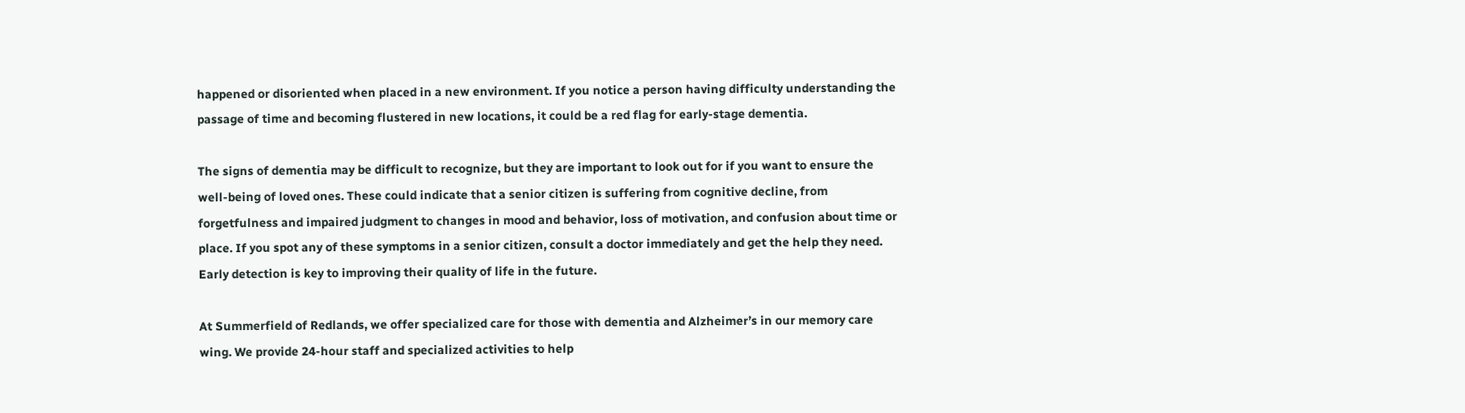happened or disoriented when placed in a new environment. If you notice a person having difficulty understanding the passage of time and becoming flustered in new locations, it could be a red flag for early-stage dementia.

The signs of dementia may be difficult to recognize, but they are important to look out for if you want to ensure the well-being of loved ones. These could indicate that a senior citizen is suffering from cognitive decline, from forgetfulness and impaired judgment to changes in mood and behavior, loss of motivation, and confusion about time or place. If you spot any of these symptoms in a senior citizen, consult a doctor immediately and get the help they need. Early detection is key to improving their quality of life in the future.

At Summerfield of Redlands, we offer specialized care for those with dementia and Alzheimer’s in our memory care wing. We provide 24-hour staff and specialized activities to help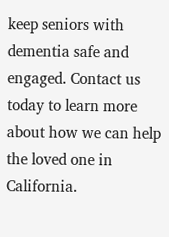keep seniors with dementia safe and engaged. Contact us today to learn more about how we can help the loved one in California.